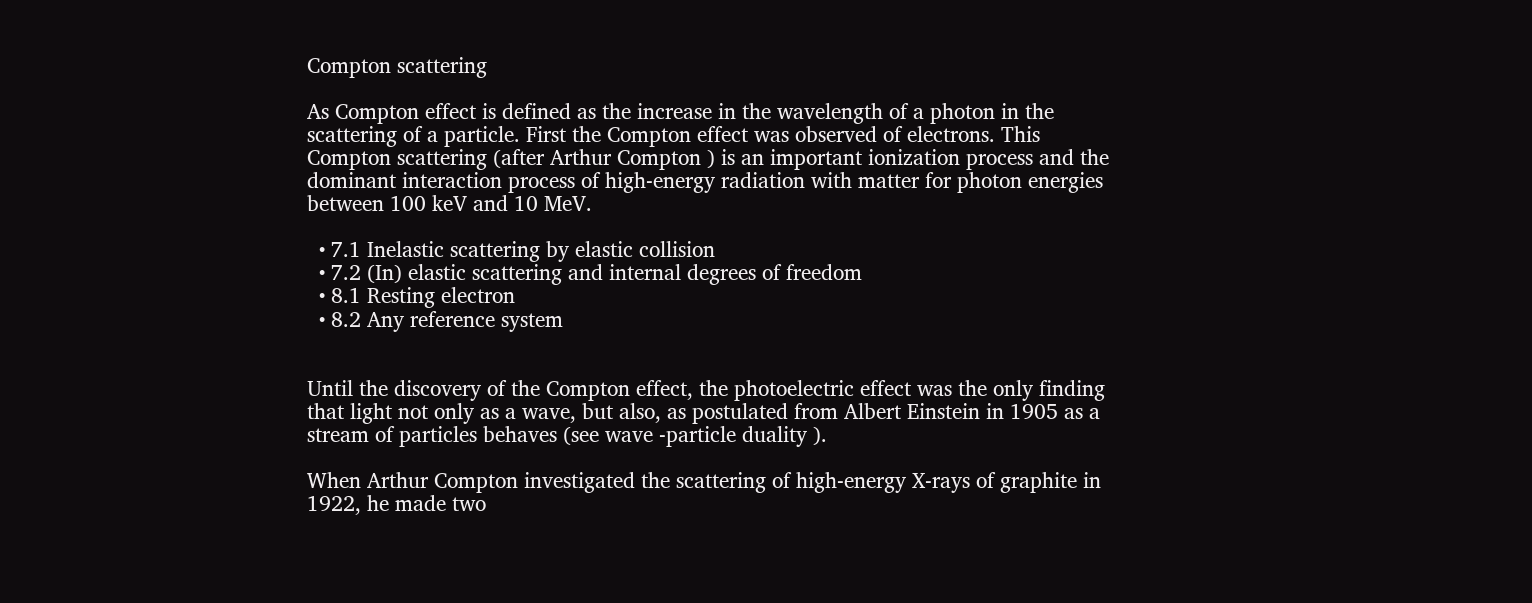Compton scattering

As Compton effect is defined as the increase in the wavelength of a photon in the scattering of a particle. First the Compton effect was observed of electrons. This Compton scattering (after Arthur Compton ) is an important ionization process and the dominant interaction process of high-energy radiation with matter for photon energies between 100 keV and 10 MeV.

  • 7.1 Inelastic scattering by elastic collision
  • 7.2 (In) elastic scattering and internal degrees of freedom
  • 8.1 Resting electron
  • 8.2 Any reference system


Until the discovery of the Compton effect, the photoelectric effect was the only finding that light not only as a wave, but also, as postulated from Albert Einstein in 1905 as a stream of particles behaves (see wave -particle duality ).

When Arthur Compton investigated the scattering of high-energy X-rays of graphite in 1922, he made two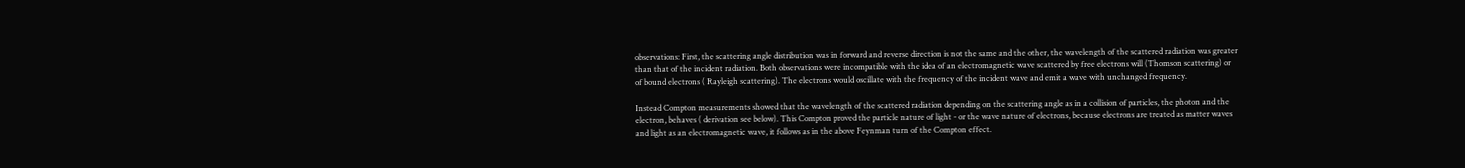observations: First, the scattering angle distribution was in forward and reverse direction is not the same and the other, the wavelength of the scattered radiation was greater than that of the incident radiation. Both observations were incompatible with the idea of an electromagnetic wave scattered by free electrons will (Thomson scattering) or of bound electrons ( Rayleigh scattering). The electrons would oscillate with the frequency of the incident wave and emit a wave with unchanged frequency.

Instead Compton measurements showed that the wavelength of the scattered radiation depending on the scattering angle as in a collision of particles, the photon and the electron, behaves ( derivation see below). This Compton proved the particle nature of light - or the wave nature of electrons, because electrons are treated as matter waves and light as an electromagnetic wave, it follows as in the above Feynman turn of the Compton effect.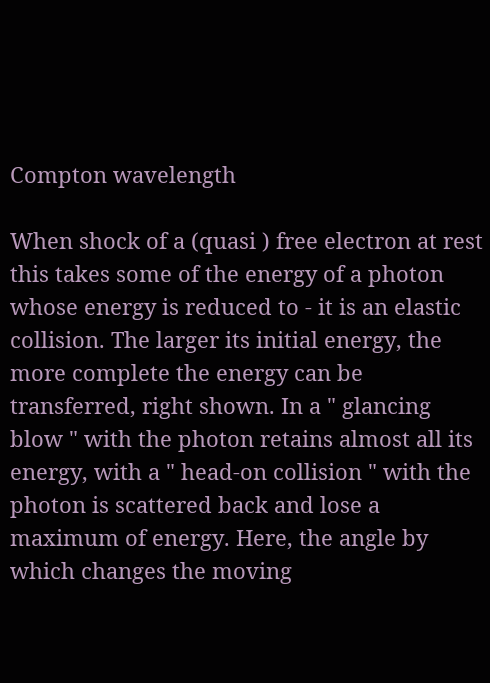Compton wavelength

When shock of a (quasi ) free electron at rest this takes some of the energy of a photon whose energy is reduced to - it is an elastic collision. The larger its initial energy, the more complete the energy can be transferred, right shown. In a " glancing blow " with the photon retains almost all its energy, with a " head-on collision " with the photon is scattered back and lose a maximum of energy. Here, the angle by which changes the moving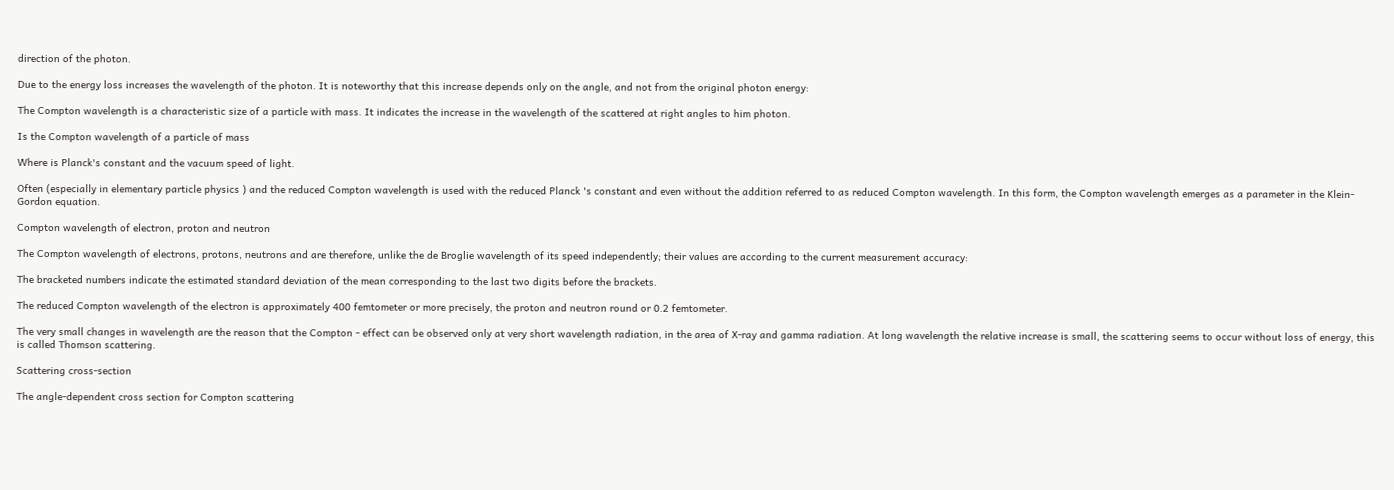direction of the photon.

Due to the energy loss increases the wavelength of the photon. It is noteworthy that this increase depends only on the angle, and not from the original photon energy:

The Compton wavelength is a characteristic size of a particle with mass. It indicates the increase in the wavelength of the scattered at right angles to him photon.

Is the Compton wavelength of a particle of mass

Where is Planck's constant and the vacuum speed of light.

Often (especially in elementary particle physics ) and the reduced Compton wavelength is used with the reduced Planck 's constant and even without the addition referred to as reduced Compton wavelength. In this form, the Compton wavelength emerges as a parameter in the Klein-Gordon equation.

Compton wavelength of electron, proton and neutron

The Compton wavelength of electrons, protons, neutrons and are therefore, unlike the de Broglie wavelength of its speed independently; their values are according to the current measurement accuracy:

The bracketed numbers indicate the estimated standard deviation of the mean corresponding to the last two digits before the brackets.

The reduced Compton wavelength of the electron is approximately 400 femtometer or more precisely, the proton and neutron round or 0.2 femtometer.

The very small changes in wavelength are the reason that the Compton - effect can be observed only at very short wavelength radiation, in the area of X-ray and gamma radiation. At long wavelength the relative increase is small, the scattering seems to occur without loss of energy, this is called Thomson scattering.

Scattering cross-section

The angle-dependent cross section for Compton scattering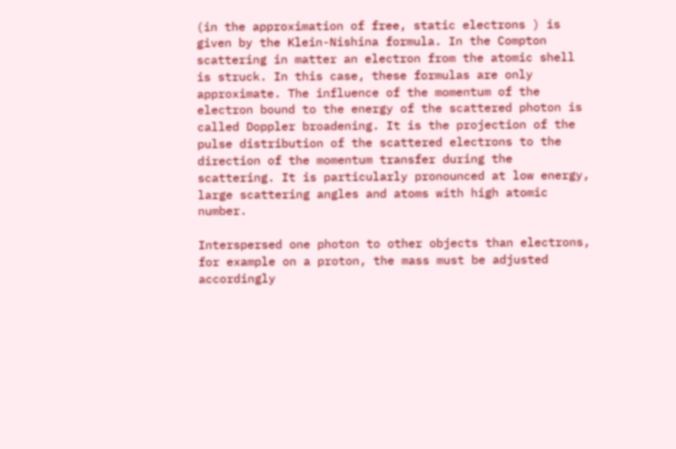(in the approximation of free, static electrons ) is given by the Klein-Nishina formula. In the Compton scattering in matter an electron from the atomic shell is struck. In this case, these formulas are only approximate. The influence of the momentum of the electron bound to the energy of the scattered photon is called Doppler broadening. It is the projection of the pulse distribution of the scattered electrons to the direction of the momentum transfer during the scattering. It is particularly pronounced at low energy, large scattering angles and atoms with high atomic number.

Interspersed one photon to other objects than electrons, for example on a proton, the mass must be adjusted accordingly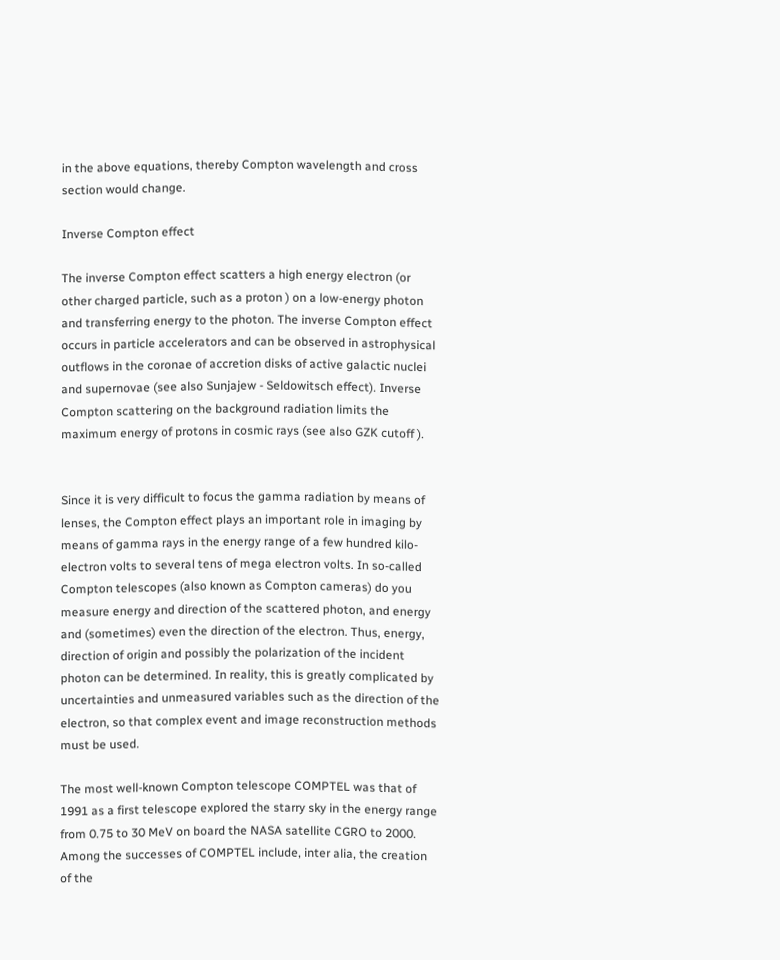in the above equations, thereby Compton wavelength and cross section would change.

Inverse Compton effect

The inverse Compton effect scatters a high energy electron (or other charged particle, such as a proton ) on a low-energy photon and transferring energy to the photon. The inverse Compton effect occurs in particle accelerators and can be observed in astrophysical outflows in the coronae of accretion disks of active galactic nuclei and supernovae (see also Sunjajew - Seldowitsch effect). Inverse Compton scattering on the background radiation limits the maximum energy of protons in cosmic rays (see also GZK cutoff ).


Since it is very difficult to focus the gamma radiation by means of lenses, the Compton effect plays an important role in imaging by means of gamma rays in the energy range of a few hundred kilo-electron volts to several tens of mega electron volts. In so-called Compton telescopes (also known as Compton cameras) do you measure energy and direction of the scattered photon, and energy and (sometimes) even the direction of the electron. Thus, energy, direction of origin and possibly the polarization of the incident photon can be determined. In reality, this is greatly complicated by uncertainties and unmeasured variables such as the direction of the electron, so that complex event and image reconstruction methods must be used.

The most well-known Compton telescope COMPTEL was that of 1991 as a first telescope explored the starry sky in the energy range from 0.75 to 30 MeV on board the NASA satellite CGRO to 2000. Among the successes of COMPTEL include, inter alia, the creation of the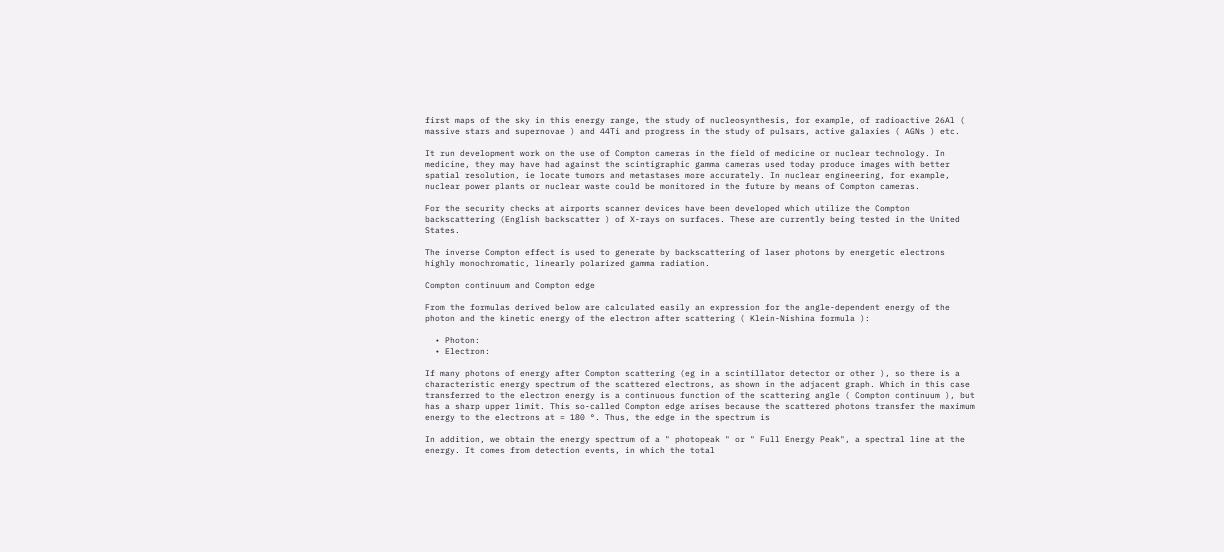first maps of the sky in this energy range, the study of nucleosynthesis, for example, of radioactive 26Al ( massive stars and supernovae ) and 44Ti and progress in the study of pulsars, active galaxies ( AGNs ) etc.

It run development work on the use of Compton cameras in the field of medicine or nuclear technology. In medicine, they may have had against the scintigraphic gamma cameras used today produce images with better spatial resolution, ie locate tumors and metastases more accurately. In nuclear engineering, for example, nuclear power plants or nuclear waste could be monitored in the future by means of Compton cameras.

For the security checks at airports scanner devices have been developed which utilize the Compton backscattering (English backscatter ) of X-rays on surfaces. These are currently being tested in the United States.

The inverse Compton effect is used to generate by backscattering of laser photons by energetic electrons highly monochromatic, linearly polarized gamma radiation.

Compton continuum and Compton edge

From the formulas derived below are calculated easily an expression for the angle-dependent energy of the photon and the kinetic energy of the electron after scattering ( Klein-Nishina formula ):

  • Photon:
  • Electron:

If many photons of energy after Compton scattering (eg in a scintillator detector or other ), so there is a characteristic energy spectrum of the scattered electrons, as shown in the adjacent graph. Which in this case transferred to the electron energy is a continuous function of the scattering angle ( Compton continuum ), but has a sharp upper limit. This so-called Compton edge arises because the scattered photons transfer the maximum energy to the electrons at = 180 °. Thus, the edge in the spectrum is

In addition, we obtain the energy spectrum of a " photopeak " or " Full Energy Peak", a spectral line at the energy. It comes from detection events, in which the total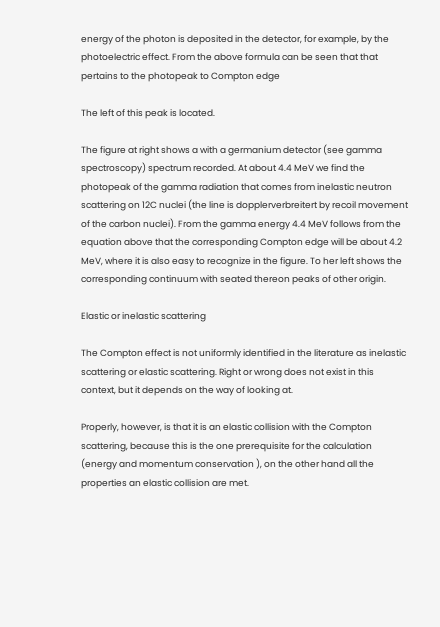energy of the photon is deposited in the detector, for example, by the photoelectric effect. From the above formula can be seen that that pertains to the photopeak to Compton edge

The left of this peak is located.

The figure at right shows a with a germanium detector (see gamma spectroscopy) spectrum recorded. At about 4.4 MeV we find the photopeak of the gamma radiation that comes from inelastic neutron scattering on 12C nuclei (the line is dopplerverbreitert by recoil movement of the carbon nuclei). From the gamma energy 4.4 MeV follows from the equation above that the corresponding Compton edge will be about 4.2 MeV, where it is also easy to recognize in the figure. To her left shows the corresponding continuum with seated thereon peaks of other origin.

Elastic or inelastic scattering

The Compton effect is not uniformly identified in the literature as inelastic scattering or elastic scattering. Right or wrong does not exist in this context, but it depends on the way of looking at.

Properly, however, is that it is an elastic collision with the Compton scattering, because this is the one prerequisite for the calculation (energy and momentum conservation ), on the other hand all the properties an elastic collision are met.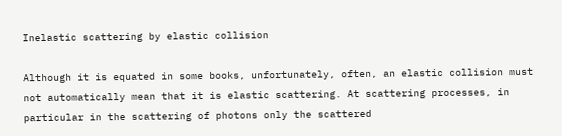Inelastic scattering by elastic collision

Although it is equated in some books, unfortunately, often, an elastic collision must not automatically mean that it is elastic scattering. At scattering processes, in particular in the scattering of photons only the scattered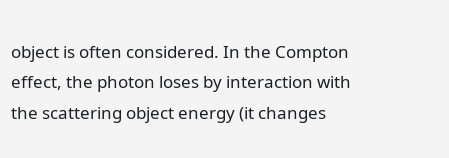object is often considered. In the Compton effect, the photon loses by interaction with the scattering object energy (it changes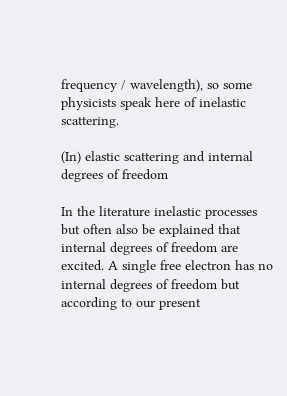frequency / wavelength), so some physicists speak here of inelastic scattering.

(In) elastic scattering and internal degrees of freedom

In the literature inelastic processes but often also be explained that internal degrees of freedom are excited. A single free electron has no internal degrees of freedom but according to our present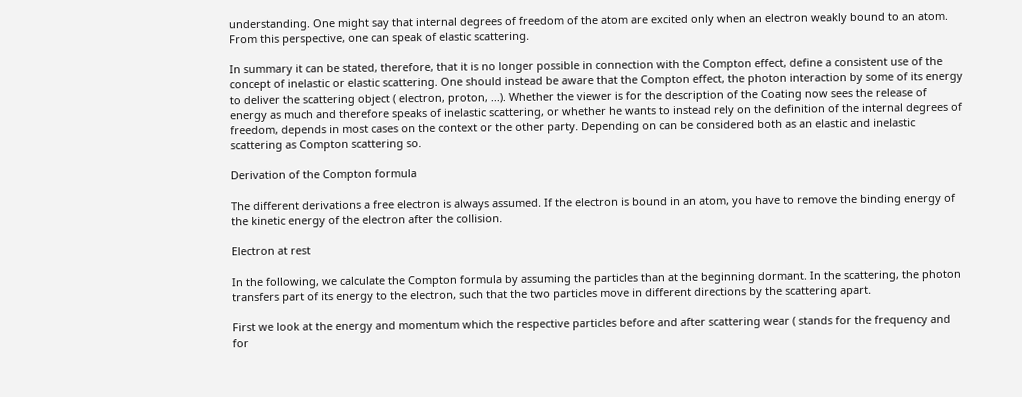understanding. One might say that internal degrees of freedom of the atom are excited only when an electron weakly bound to an atom. From this perspective, one can speak of elastic scattering.

In summary it can be stated, therefore, that it is no longer possible in connection with the Compton effect, define a consistent use of the concept of inelastic or elastic scattering. One should instead be aware that the Compton effect, the photon interaction by some of its energy to deliver the scattering object ( electron, proton, ...). Whether the viewer is for the description of the Coating now sees the release of energy as much and therefore speaks of inelastic scattering, or whether he wants to instead rely on the definition of the internal degrees of freedom, depends in most cases on the context or the other party. Depending on can be considered both as an elastic and inelastic scattering as Compton scattering so.

Derivation of the Compton formula

The different derivations a free electron is always assumed. If the electron is bound in an atom, you have to remove the binding energy of the kinetic energy of the electron after the collision.

Electron at rest

In the following, we calculate the Compton formula by assuming the particles than at the beginning dormant. In the scattering, the photon transfers part of its energy to the electron, such that the two particles move in different directions by the scattering apart.

First we look at the energy and momentum which the respective particles before and after scattering wear ( stands for the frequency and for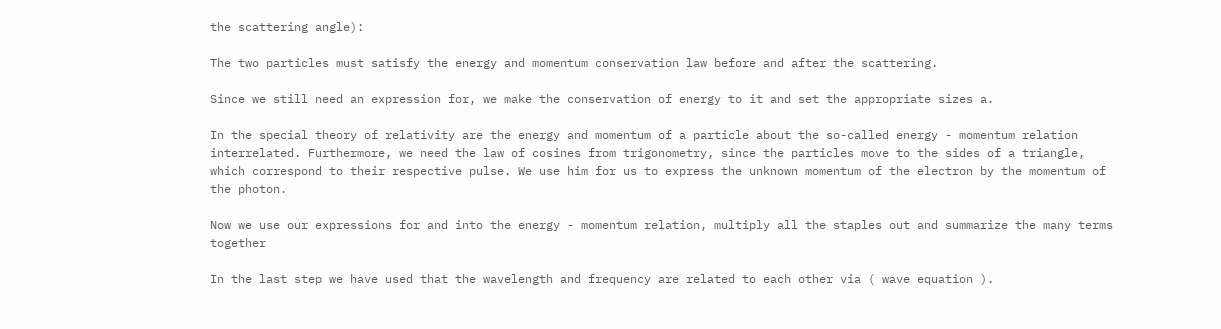the scattering angle):

The two particles must satisfy the energy and momentum conservation law before and after the scattering.

Since we still need an expression for, we make the conservation of energy to it and set the appropriate sizes a.

In the special theory of relativity are the energy and momentum of a particle about the so-called energy - momentum relation interrelated. Furthermore, we need the law of cosines from trigonometry, since the particles move to the sides of a triangle, which correspond to their respective pulse. We use him for us to express the unknown momentum of the electron by the momentum of the photon.

Now we use our expressions for and into the energy - momentum relation, multiply all the staples out and summarize the many terms together

In the last step we have used that the wavelength and frequency are related to each other via ( wave equation ).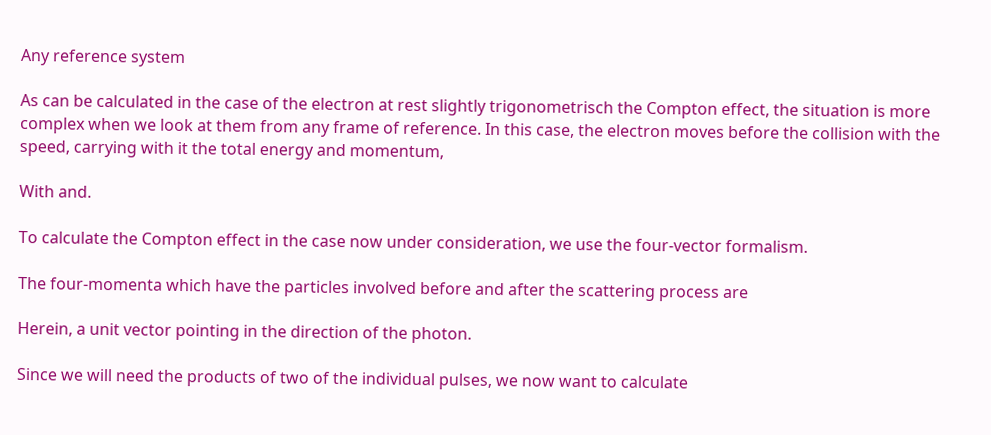Any reference system

As can be calculated in the case of the electron at rest slightly trigonometrisch the Compton effect, the situation is more complex when we look at them from any frame of reference. In this case, the electron moves before the collision with the speed, carrying with it the total energy and momentum,

With and.

To calculate the Compton effect in the case now under consideration, we use the four-vector formalism.

The four-momenta which have the particles involved before and after the scattering process are

Herein, a unit vector pointing in the direction of the photon.

Since we will need the products of two of the individual pulses, we now want to calculate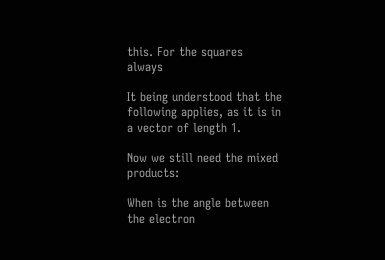this. For the squares always

It being understood that the following applies, as it is in a vector of length 1.

Now we still need the mixed products:

When is the angle between the electron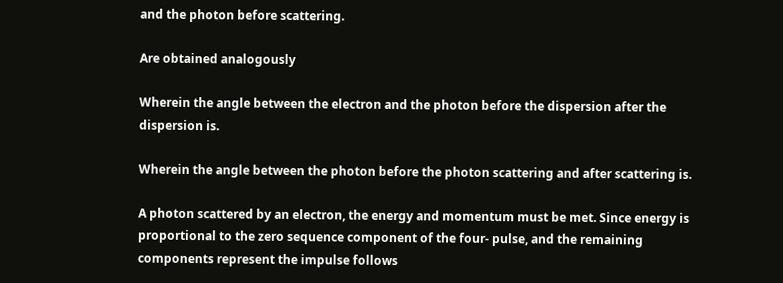and the photon before scattering.

Are obtained analogously

Wherein the angle between the electron and the photon before the dispersion after the dispersion is.

Wherein the angle between the photon before the photon scattering and after scattering is.

A photon scattered by an electron, the energy and momentum must be met. Since energy is proportional to the zero sequence component of the four- pulse, and the remaining components represent the impulse follows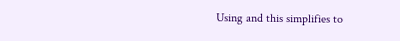Using and this simplifies to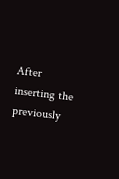After inserting the previously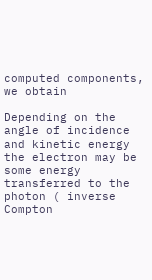computed components, we obtain

Depending on the angle of incidence and kinetic energy the electron may be some energy transferred to the photon ( inverse Compton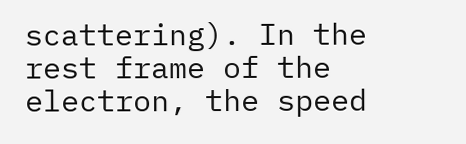scattering). In the rest frame of the electron, the speed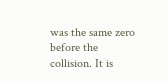was the same zero before the collision. It is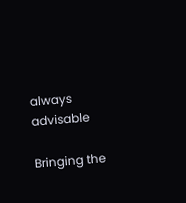always advisable

Bringing the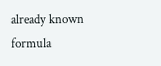already known formula